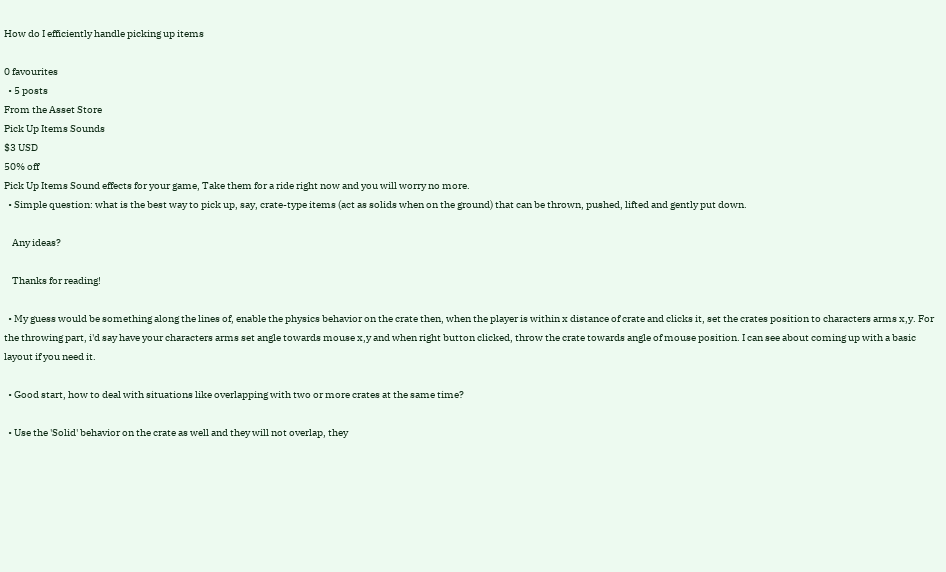How do I efficiently handle picking up items

0 favourites
  • 5 posts
From the Asset Store
Pick Up Items Sounds
$3 USD
50% off
Pick Up Items Sound effects for your game, Take them for a ride right now and you will worry no more.
  • Simple question: what is the best way to pick up, say, crate-type items (act as solids when on the ground) that can be thrown, pushed, lifted and gently put down.

    Any ideas?

    Thanks for reading!

  • My guess would be something along the lines of, enable the physics behavior on the crate then, when the player is within x distance of crate and clicks it, set the crates position to characters arms x,y. For the throwing part, i'd say have your characters arms set angle towards mouse x,y and when right button clicked, throw the crate towards angle of mouse position. I can see about coming up with a basic layout if you need it.

  • Good start, how to deal with situations like overlapping with two or more crates at the same time?

  • Use the 'Solid' behavior on the crate as well and they will not overlap, they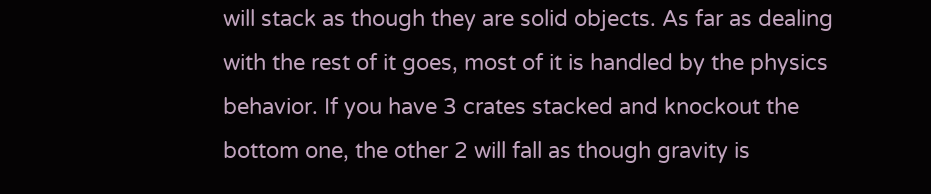will stack as though they are solid objects. As far as dealing with the rest of it goes, most of it is handled by the physics behavior. If you have 3 crates stacked and knockout the bottom one, the other 2 will fall as though gravity is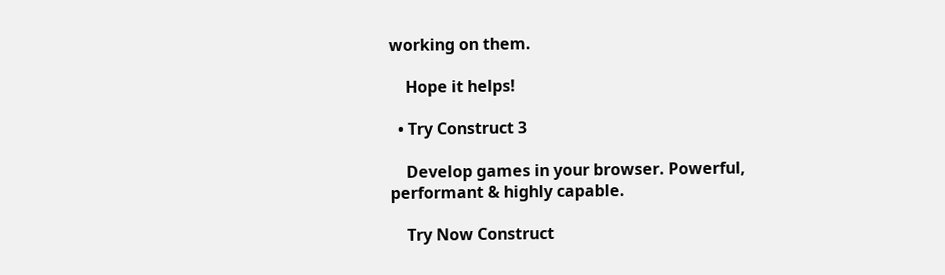working on them.

    Hope it helps!

  • Try Construct 3

    Develop games in your browser. Powerful, performant & highly capable.

    Try Now Construct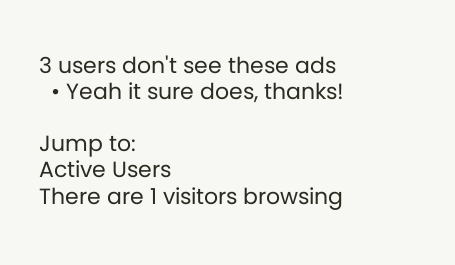3 users don't see these ads
  • Yeah it sure does, thanks!

Jump to:
Active Users
There are 1 visitors browsing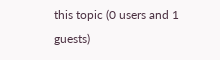this topic (0 users and 1 guests)